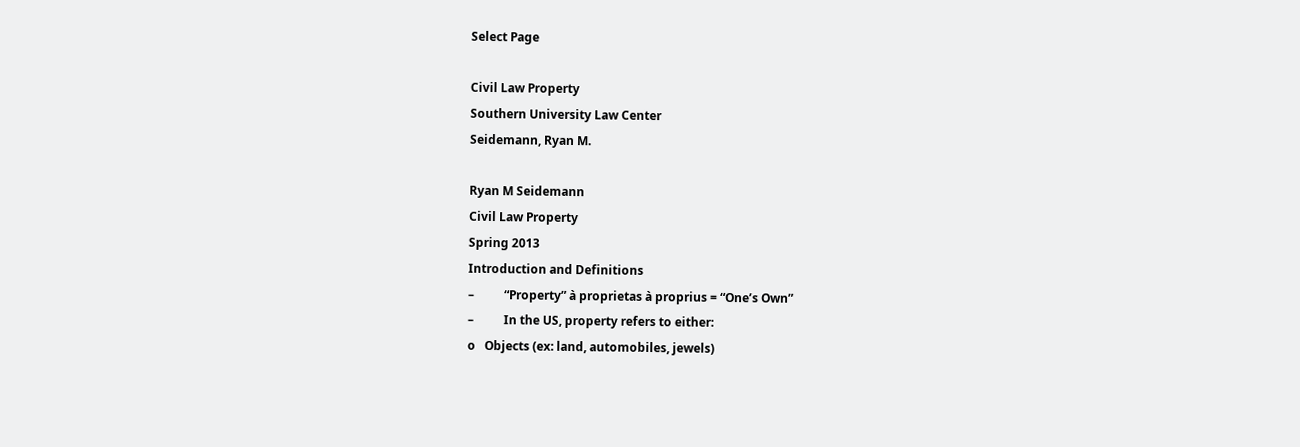Select Page

Civil Law Property
Southern University Law Center
Seidemann, Ryan M.

Ryan M Seidemann
Civil Law Property
Spring 2013
Introduction and Definitions
–          “Property” à proprietas à proprius = “One’s Own”
–          In the US, property refers to either:
o   Objects (ex: land, automobiles, jewels)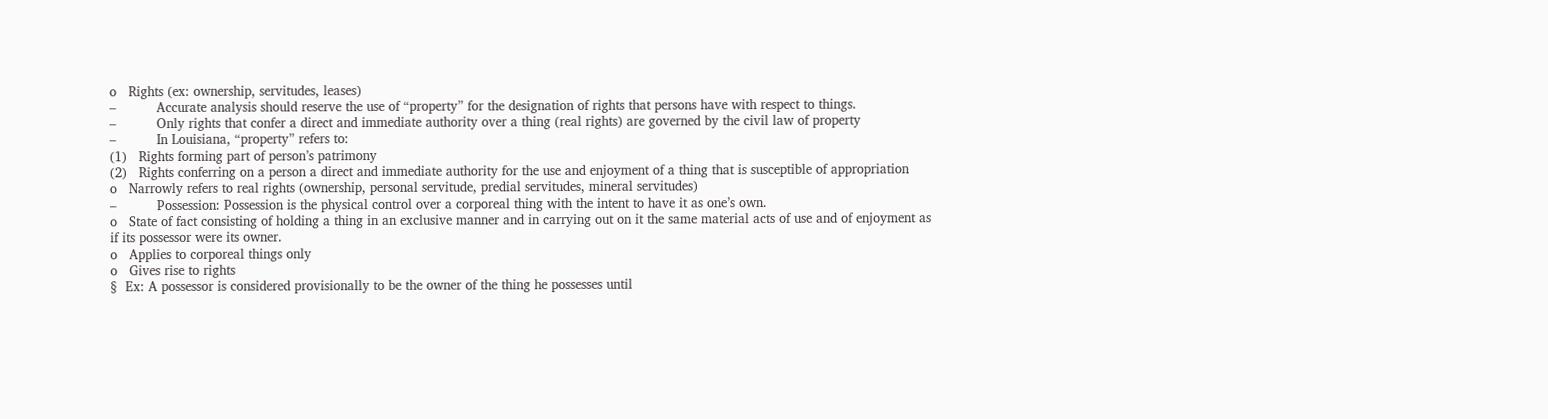o   Rights (ex: ownership, servitudes, leases)
–          Accurate analysis should reserve the use of “property” for the designation of rights that persons have with respect to things.
–          Only rights that confer a direct and immediate authority over a thing (real rights) are governed by the civil law of property
–          In Louisiana, “property” refers to:
(1)   Rights forming part of person’s patrimony
(2)   Rights conferring on a person a direct and immediate authority for the use and enjoyment of a thing that is susceptible of appropriation
o   Narrowly refers to real rights (ownership, personal servitude, predial servitudes, mineral servitudes)
–          Possession: Possession is the physical control over a corporeal thing with the intent to have it as one’s own.
o   State of fact consisting of holding a thing in an exclusive manner and in carrying out on it the same material acts of use and of enjoyment as if its possessor were its owner.
o   Applies to corporeal things only
o   Gives rise to rights
§  Ex: A possessor is considered provisionally to be the owner of the thing he possesses until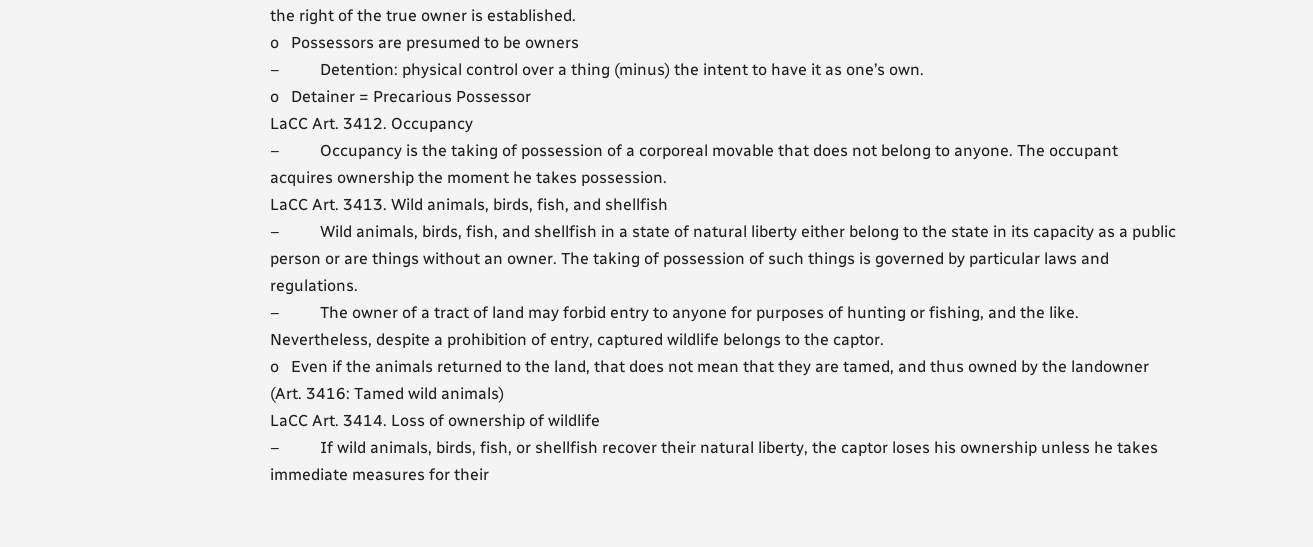the right of the true owner is established.
o   Possessors are presumed to be owners
–          Detention: physical control over a thing (minus) the intent to have it as one’s own.
o   Detainer = Precarious Possessor
LaCC Art. 3412. Occupancy
–          Occupancy is the taking of possession of a corporeal movable that does not belong to anyone. The occupant acquires ownership the moment he takes possession.
LaCC Art. 3413. Wild animals, birds, fish, and shellfish
–          Wild animals, birds, fish, and shellfish in a state of natural liberty either belong to the state in its capacity as a public person or are things without an owner. The taking of possession of such things is governed by particular laws and regulations.
–          The owner of a tract of land may forbid entry to anyone for purposes of hunting or fishing, and the like. Nevertheless, despite a prohibition of entry, captured wildlife belongs to the captor.
o   Even if the animals returned to the land, that does not mean that they are tamed, and thus owned by the landowner (Art. 3416: Tamed wild animals)
LaCC Art. 3414. Loss of ownership of wildlife
–          If wild animals, birds, fish, or shellfish recover their natural liberty, the captor loses his ownership unless he takes immediate measures for their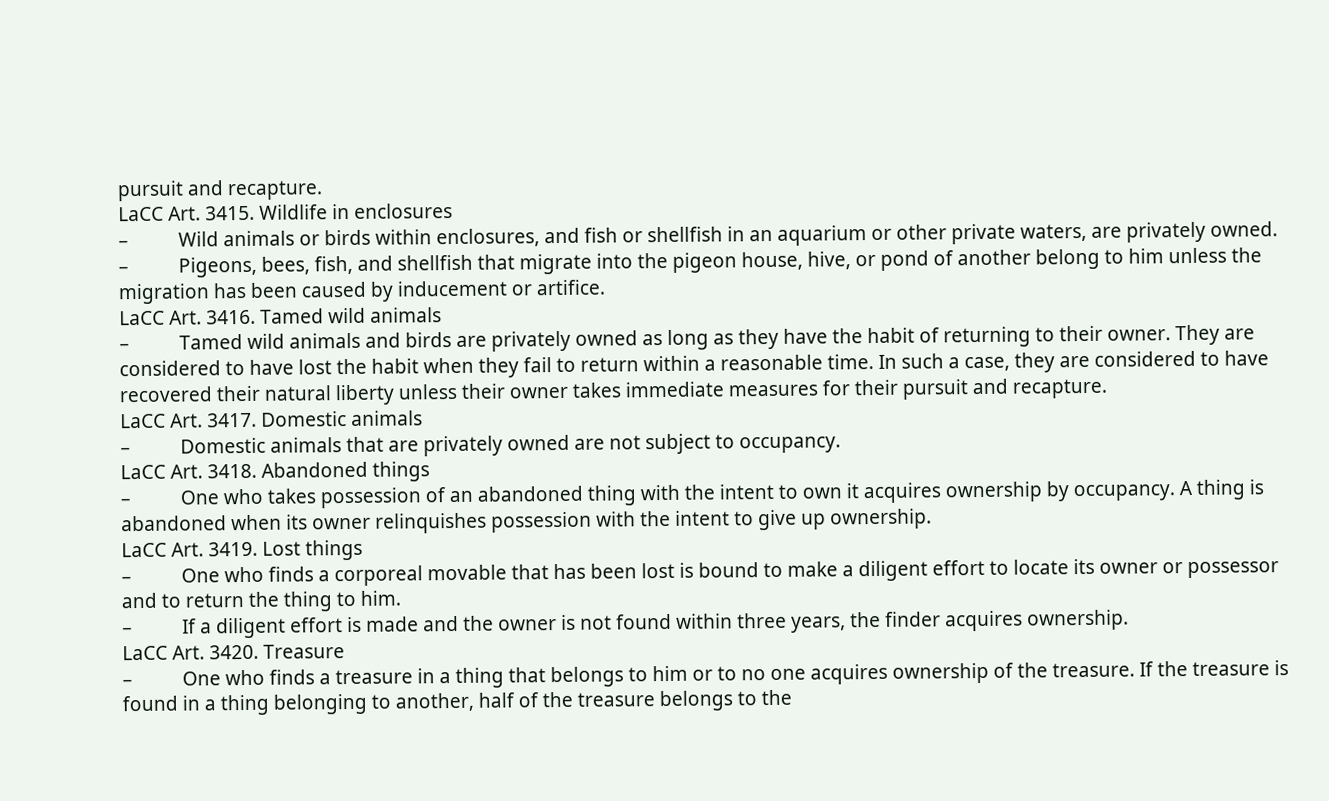pursuit and recapture.
LaCC Art. 3415. Wildlife in enclosures
–          Wild animals or birds within enclosures, and fish or shellfish in an aquarium or other private waters, are privately owned.
–          Pigeons, bees, fish, and shellfish that migrate into the pigeon house, hive, or pond of another belong to him unless the migration has been caused by inducement or artifice.
LaCC Art. 3416. Tamed wild animals
–          Tamed wild animals and birds are privately owned as long as they have the habit of returning to their owner. They are considered to have lost the habit when they fail to return within a reasonable time. In such a case, they are considered to have recovered their natural liberty unless their owner takes immediate measures for their pursuit and recapture.
LaCC Art. 3417. Domestic animals
–          Domestic animals that are privately owned are not subject to occupancy.
LaCC Art. 3418. Abandoned things
–          One who takes possession of an abandoned thing with the intent to own it acquires ownership by occupancy. A thing is abandoned when its owner relinquishes possession with the intent to give up ownership.
LaCC Art. 3419. Lost things
–          One who finds a corporeal movable that has been lost is bound to make a diligent effort to locate its owner or possessor and to return the thing to him.
–          If a diligent effort is made and the owner is not found within three years, the finder acquires ownership.
LaCC Art. 3420. Treasure
–          One who finds a treasure in a thing that belongs to him or to no one acquires ownership of the treasure. If the treasure is found in a thing belonging to another, half of the treasure belongs to the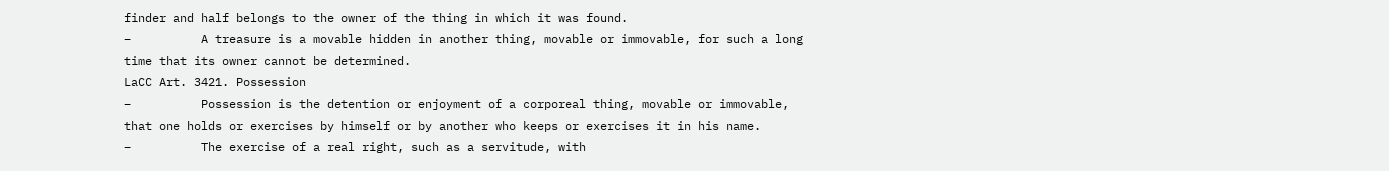finder and half belongs to the owner of the thing in which it was found.
–          A treasure is a movable hidden in another thing, movable or immovable, for such a long time that its owner cannot be determined.
LaCC Art. 3421. Possession
–          Possession is the detention or enjoyment of a corporeal thing, movable or immovable, that one holds or exercises by himself or by another who keeps or exercises it in his name.
–          The exercise of a real right, such as a servitude, with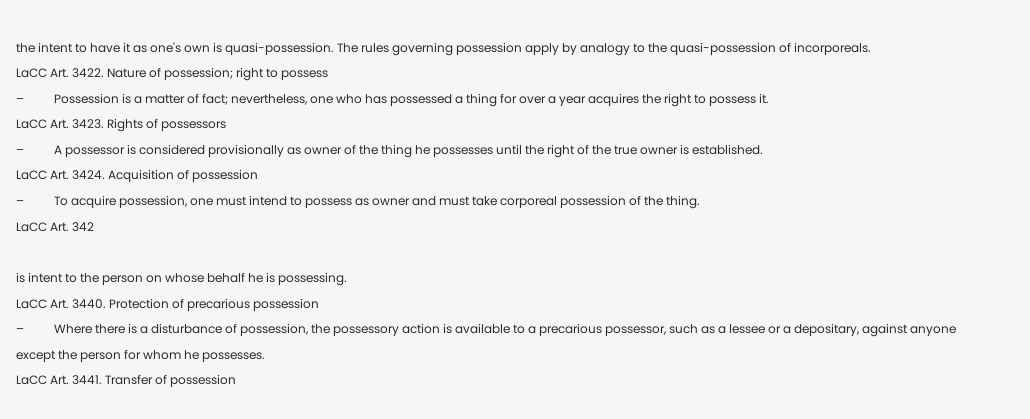the intent to have it as one's own is quasi-possession. The rules governing possession apply by analogy to the quasi-possession of incorporeals.
LaCC Art. 3422. Nature of possession; right to possess
–          Possession is a matter of fact; nevertheless, one who has possessed a thing for over a year acquires the right to possess it.
LaCC Art. 3423. Rights of possessors
–          A possessor is considered provisionally as owner of the thing he possesses until the right of the true owner is established.
LaCC Art. 3424. Acquisition of possession
–          To acquire possession, one must intend to possess as owner and must take corporeal possession of the thing.
LaCC Art. 342

is intent to the person on whose behalf he is possessing.
LaCC Art. 3440. Protection of precarious possession
–          Where there is a disturbance of possession, the possessory action is available to a precarious possessor, such as a lessee or a depositary, against anyone except the person for whom he possesses.
LaCC Art. 3441. Transfer of possession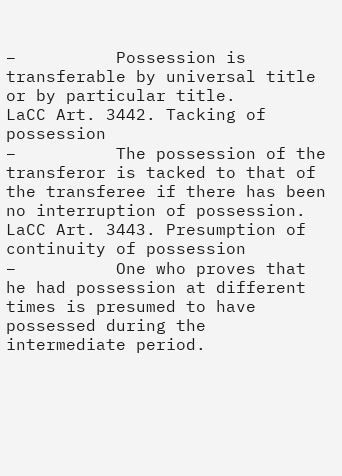–          Possession is transferable by universal title or by particular title.
LaCC Art. 3442. Tacking of possession
–          The possession of the transferor is tacked to that of the transferee if there has been no interruption of possession.
LaCC Art. 3443. Presumption of continuity of possession
–          One who proves that he had possession at different times is presumed to have possessed during the intermediate period.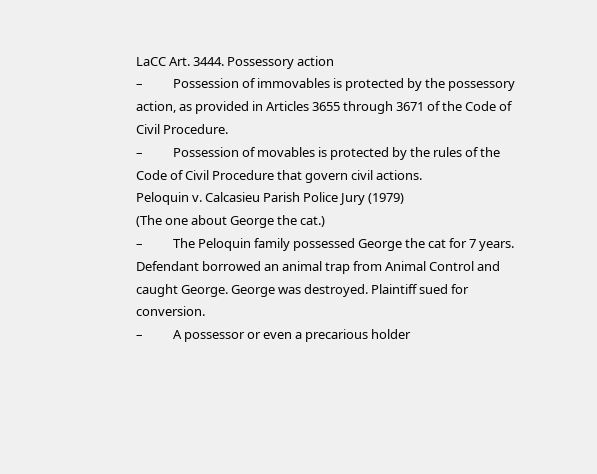LaCC Art. 3444. Possessory action
–          Possession of immovables is protected by the possessory action, as provided in Articles 3655 through 3671 of the Code of Civil Procedure.
–          Possession of movables is protected by the rules of the Code of Civil Procedure that govern civil actions.
Peloquin v. Calcasieu Parish Police Jury (1979)
(The one about George the cat.)
–          The Peloquin family possessed George the cat for 7 years. Defendant borrowed an animal trap from Animal Control and caught George. George was destroyed. Plaintiff sued for conversion.
–          A possessor or even a precarious holder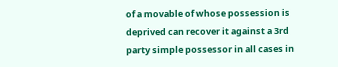of a movable of whose possession is deprived can recover it against a 3rd party simple possessor in all cases in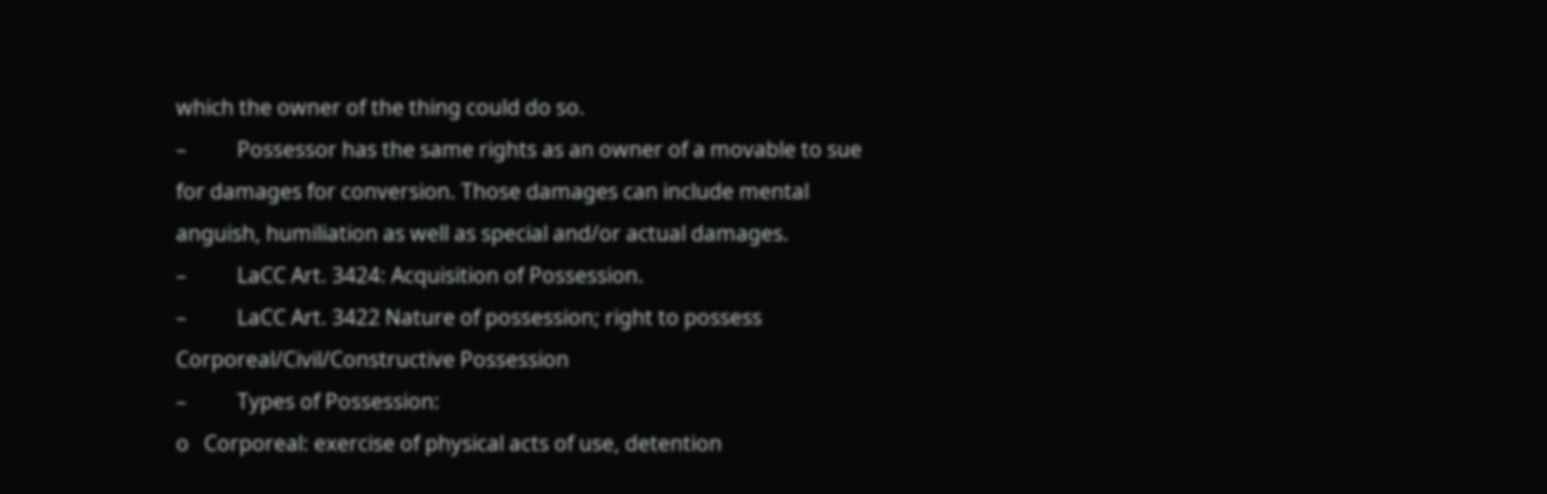which the owner of the thing could do so.
–          Possessor has the same rights as an owner of a movable to sue for damages for conversion. Those damages can include mental anguish, humiliation as well as special and/or actual damages.
–          LaCC Art. 3424: Acquisition of Possession.
–          LaCC Art. 3422 Nature of possession; right to possess
Corporeal/Civil/Constructive Possession
–          Types of Possession:
o   Corporeal: exercise of physical acts of use, detention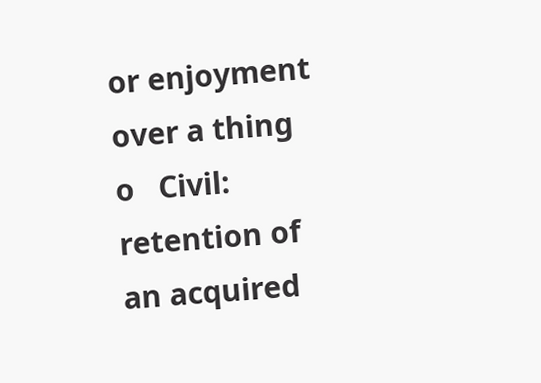or enjoyment over a thing
o   Civil: retention of an acquired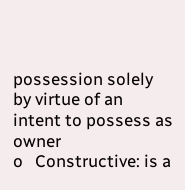possession solely by virtue of an intent to possess as owner
o   Constructive: is a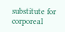substitute for corporeal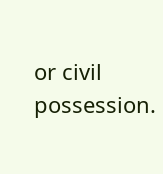or civil possession.